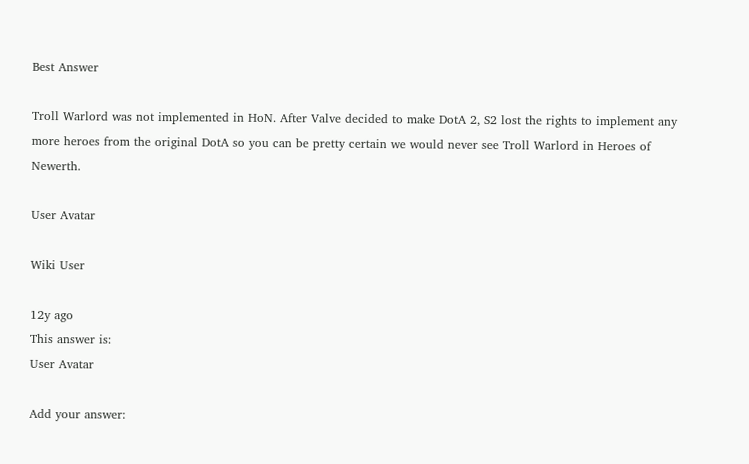Best Answer

Troll Warlord was not implemented in HoN. After Valve decided to make DotA 2, S2 lost the rights to implement any more heroes from the original DotA so you can be pretty certain we would never see Troll Warlord in Heroes of Newerth.

User Avatar

Wiki User

12y ago
This answer is:
User Avatar

Add your answer: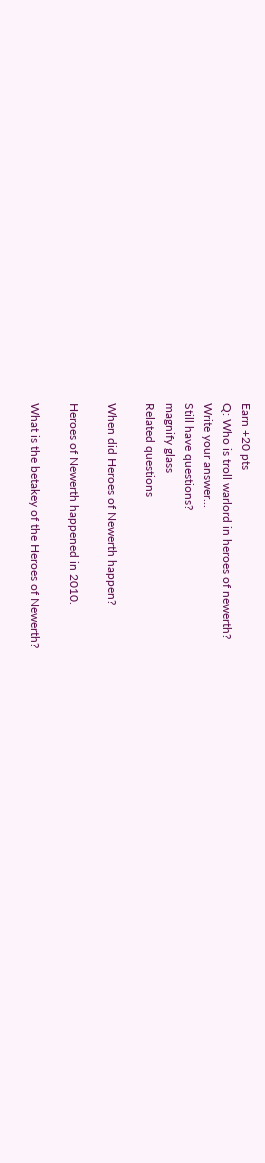Earn +20 pts
Q: Who is troll warlord in heroes of newerth?
Write your answer...
Still have questions?
magnify glass
Related questions

When did Heroes of Newerth happen?

Heroes of Newerth happened in 2010.

What is the betakey of the Heroes of Newerth?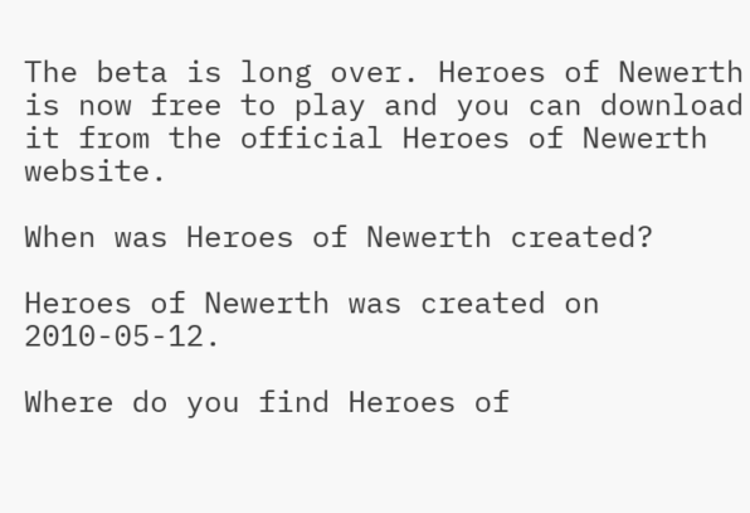The beta is long over. Heroes of Newerth is now free to play and you can download it from the official Heroes of Newerth website.

When was Heroes of Newerth created?

Heroes of Newerth was created on 2010-05-12.

Where do you find Heroes of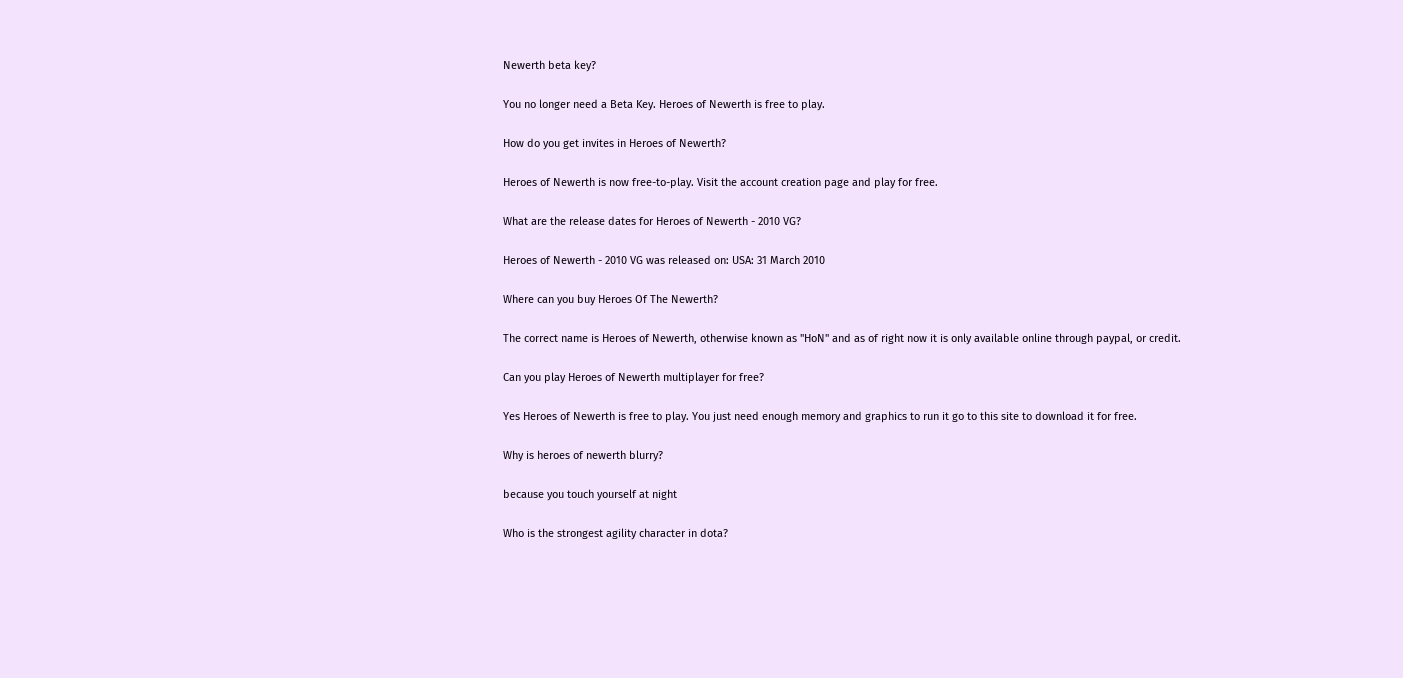Newerth beta key?

You no longer need a Beta Key. Heroes of Newerth is free to play.

How do you get invites in Heroes of Newerth?

Heroes of Newerth is now free-to-play. Visit the account creation page and play for free.

What are the release dates for Heroes of Newerth - 2010 VG?

Heroes of Newerth - 2010 VG was released on: USA: 31 March 2010

Where can you buy Heroes Of The Newerth?

The correct name is Heroes of Newerth, otherwise known as "HoN" and as of right now it is only available online through paypal, or credit.

Can you play Heroes of Newerth multiplayer for free?

Yes Heroes of Newerth is free to play. You just need enough memory and graphics to run it go to this site to download it for free.

Why is heroes of newerth blurry?

because you touch yourself at night

Who is the strongest agility character in dota?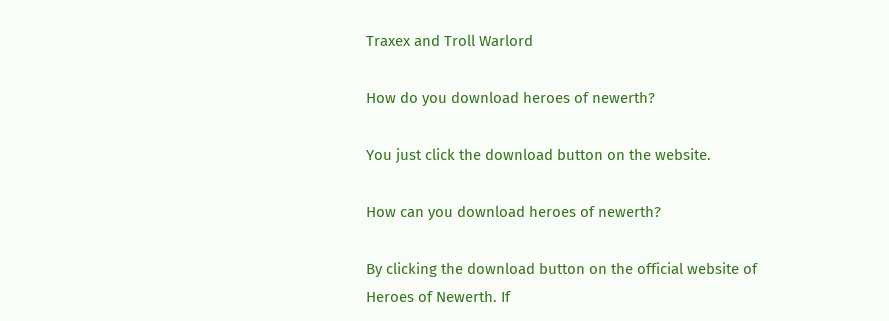Traxex and Troll Warlord

How do you download heroes of newerth?

You just click the download button on the website.

How can you download heroes of newerth?

By clicking the download button on the official website of Heroes of Newerth. If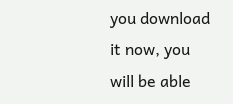you download it now, you will be able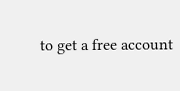to get a free account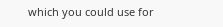which you could use for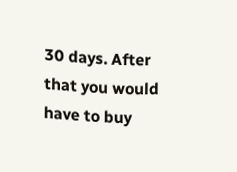30 days. After that you would have to buy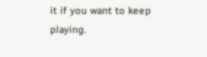it if you want to keep playing.